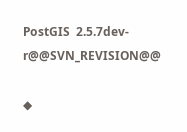PostGIS  2.5.7dev-r@@SVN_REVISION@@

◆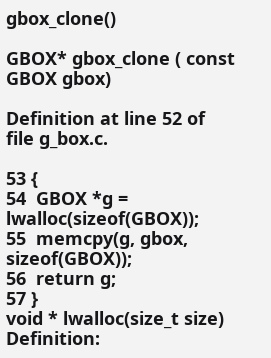gbox_clone()

GBOX* gbox_clone ( const GBOX gbox)

Definition at line 52 of file g_box.c.

53 {
54  GBOX *g = lwalloc(sizeof(GBOX));
55  memcpy(g, gbox, sizeof(GBOX));
56  return g;
57 }
void * lwalloc(size_t size)
Definition: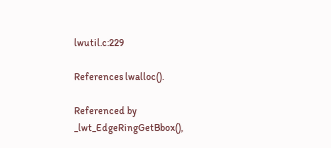lwutil.c:229

References lwalloc().

Referenced by _lwt_EdgeRingGetBbox(),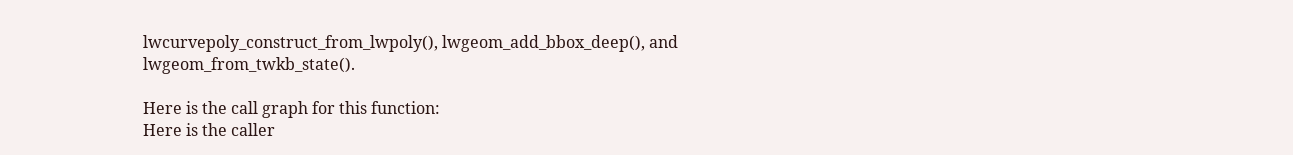lwcurvepoly_construct_from_lwpoly(), lwgeom_add_bbox_deep(), and lwgeom_from_twkb_state().

Here is the call graph for this function:
Here is the caller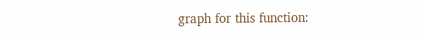graph for this function: